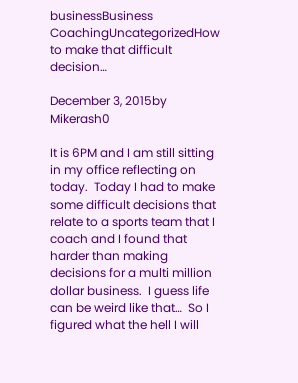businessBusiness CoachingUncategorizedHow to make that difficult decision…

December 3, 2015by Mikerash0

It is 6PM and I am still sitting in my office reflecting on today.  Today I had to make some difficult decisions that relate to a sports team that I coach and I found that harder than making decisions for a multi million dollar business.  I guess life can be weird like that…  So I figured what the hell I will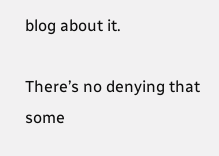blog about it.

There’s no denying that some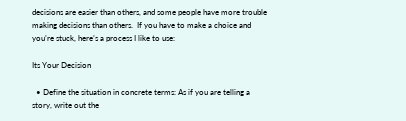decisions are easier than others, and some people have more trouble making decisions than others.  If you have to make a choice and you’re stuck, here’s a process I like to use:

Its Your Decision

  • Define the situation in concrete terms: As if you are telling a story, write out the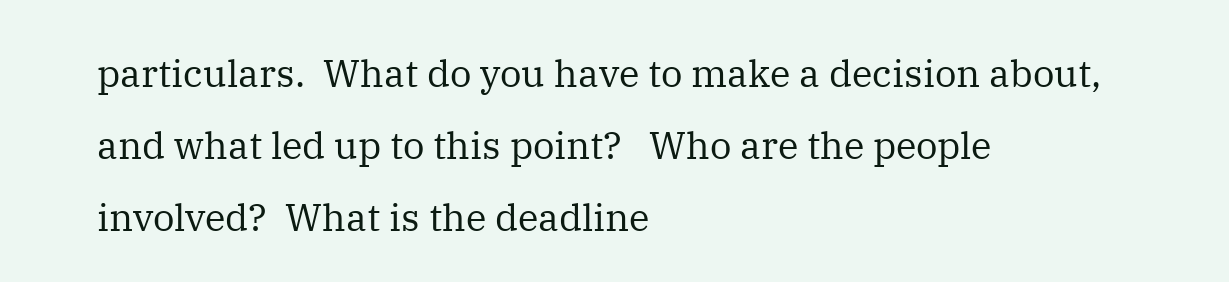particulars.  What do you have to make a decision about, and what led up to this point?   Who are the people involved?  What is the deadline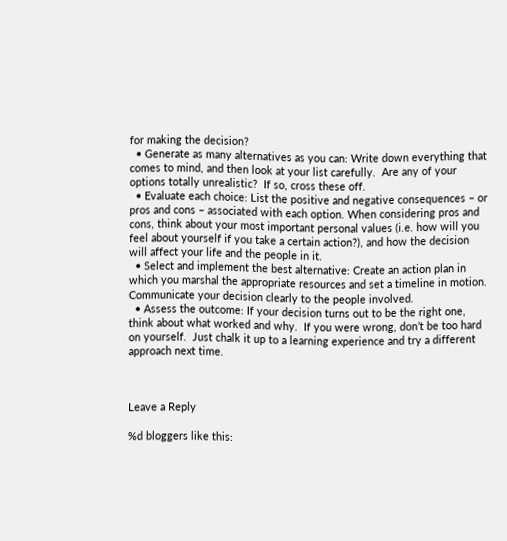for making the decision?
  • Generate as many alternatives as you can: Write down everything that comes to mind, and then look at your list carefully.  Are any of your options totally unrealistic?  If so, cross these off.
  • Evaluate each choice: List the positive and negative consequences – or pros and cons – associated with each option. When considering pros and cons, think about your most important personal values (i.e. how will you feel about yourself if you take a certain action?), and how the decision will affect your life and the people in it.
  • Select and implement the best alternative: Create an action plan in which you marshal the appropriate resources and set a timeline in motion.  Communicate your decision clearly to the people involved.
  • Assess the outcome: If your decision turns out to be the right one, think about what worked and why.  If you were wrong, don’t be too hard on yourself.  Just chalk it up to a learning experience and try a different approach next time.



Leave a Reply

%d bloggers like this: